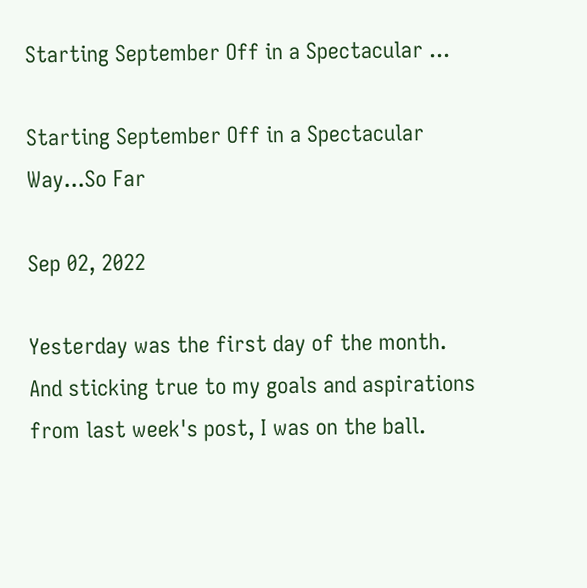Starting September Off in a Spectacular ...

Starting September Off in a Spectacular Way...So Far

Sep 02, 2022

Yesterday was the first day of the month. And sticking true to my goals and aspirations from last week's post, I was on the ball.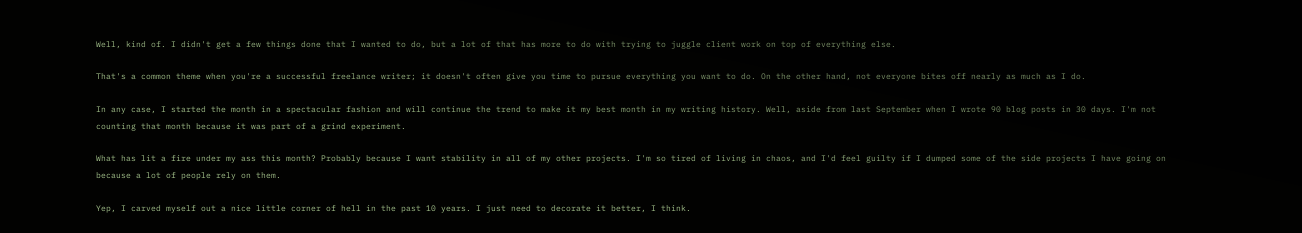Well, kind of. I didn't get a few things done that I wanted to do, but a lot of that has more to do with trying to juggle client work on top of everything else.

That's a common theme when you're a successful freelance writer; it doesn't often give you time to pursue everything you want to do. On the other hand, not everyone bites off nearly as much as I do.

In any case, I started the month in a spectacular fashion and will continue the trend to make it my best month in my writing history. Well, aside from last September when I wrote 90 blog posts in 30 days. I'm not counting that month because it was part of a grind experiment.

What has lit a fire under my ass this month? Probably because I want stability in all of my other projects. I'm so tired of living in chaos, and I'd feel guilty if I dumped some of the side projects I have going on because a lot of people rely on them.

Yep, I carved myself out a nice little corner of hell in the past 10 years. I just need to decorate it better, I think.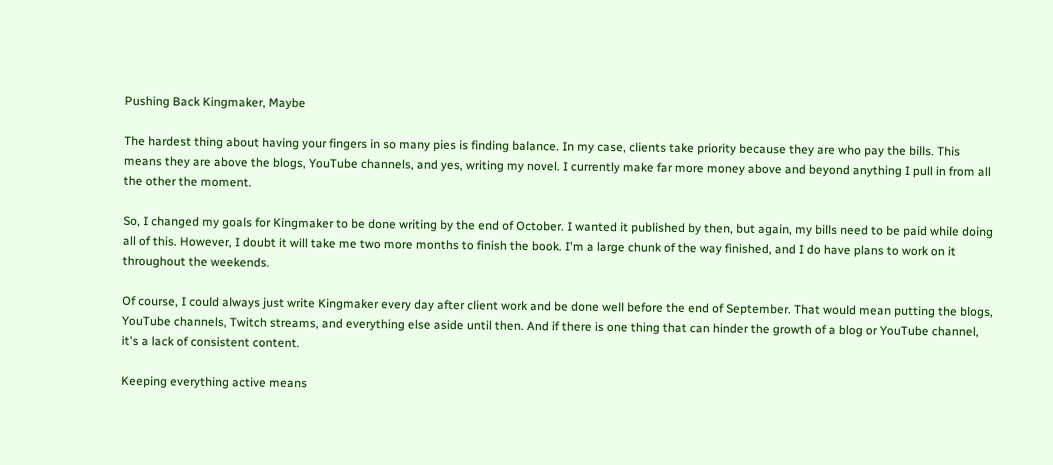Pushing Back Kingmaker, Maybe

The hardest thing about having your fingers in so many pies is finding balance. In my case, clients take priority because they are who pay the bills. This means they are above the blogs, YouTube channels, and yes, writing my novel. I currently make far more money above and beyond anything I pull in from all the other the moment.

So, I changed my goals for Kingmaker to be done writing by the end of October. I wanted it published by then, but again, my bills need to be paid while doing all of this. However, I doubt it will take me two more months to finish the book. I'm a large chunk of the way finished, and I do have plans to work on it throughout the weekends.

Of course, I could always just write Kingmaker every day after client work and be done well before the end of September. That would mean putting the blogs, YouTube channels, Twitch streams, and everything else aside until then. And if there is one thing that can hinder the growth of a blog or YouTube channel, it's a lack of consistent content.

Keeping everything active means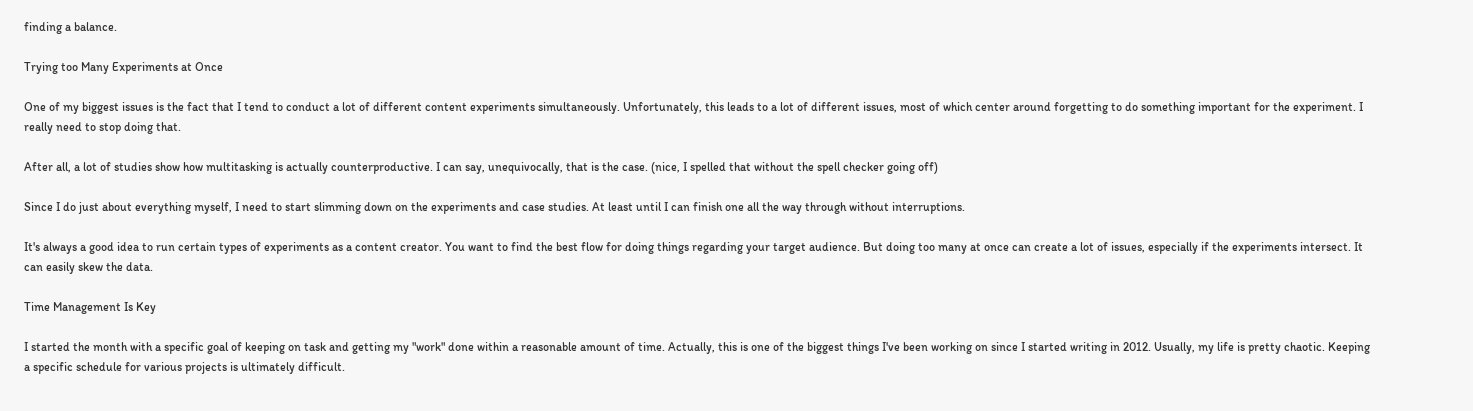finding a balance.

Trying too Many Experiments at Once

One of my biggest issues is the fact that I tend to conduct a lot of different content experiments simultaneously. Unfortunately, this leads to a lot of different issues, most of which center around forgetting to do something important for the experiment. I really need to stop doing that.

After all, a lot of studies show how multitasking is actually counterproductive. I can say, unequivocally, that is the case. (nice, I spelled that without the spell checker going off)

Since I do just about everything myself, I need to start slimming down on the experiments and case studies. At least until I can finish one all the way through without interruptions.

It's always a good idea to run certain types of experiments as a content creator. You want to find the best flow for doing things regarding your target audience. But doing too many at once can create a lot of issues, especially if the experiments intersect. It can easily skew the data.

Time Management Is Key

I started the month with a specific goal of keeping on task and getting my "work" done within a reasonable amount of time. Actually, this is one of the biggest things I've been working on since I started writing in 2012. Usually, my life is pretty chaotic. Keeping a specific schedule for various projects is ultimately difficult.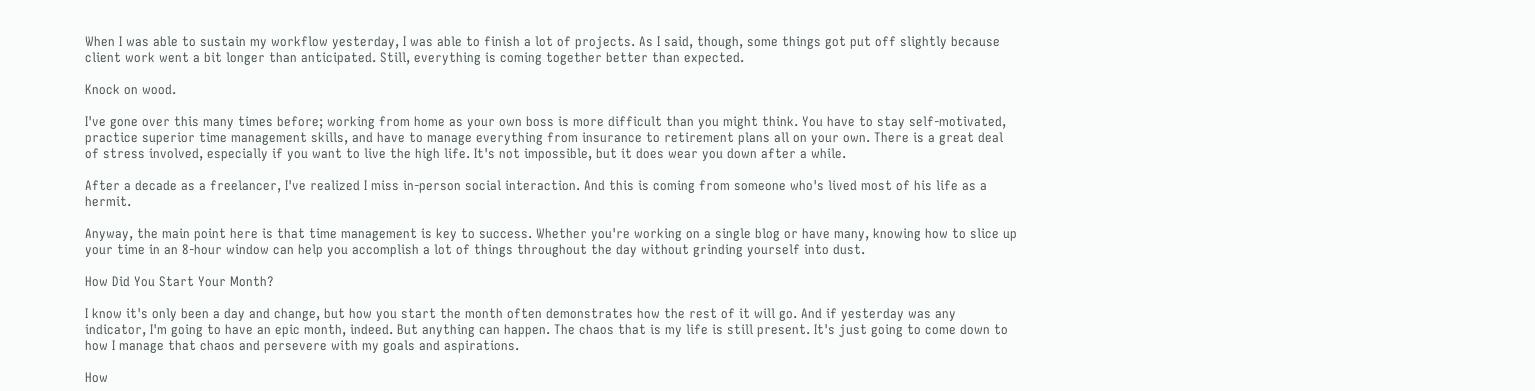When I was able to sustain my workflow yesterday, I was able to finish a lot of projects. As I said, though, some things got put off slightly because client work went a bit longer than anticipated. Still, everything is coming together better than expected.

Knock on wood.

I've gone over this many times before; working from home as your own boss is more difficult than you might think. You have to stay self-motivated, practice superior time management skills, and have to manage everything from insurance to retirement plans all on your own. There is a great deal of stress involved, especially if you want to live the high life. It's not impossible, but it does wear you down after a while.

After a decade as a freelancer, I've realized I miss in-person social interaction. And this is coming from someone who's lived most of his life as a hermit.

Anyway, the main point here is that time management is key to success. Whether you're working on a single blog or have many, knowing how to slice up your time in an 8-hour window can help you accomplish a lot of things throughout the day without grinding yourself into dust.

How Did You Start Your Month?

I know it's only been a day and change, but how you start the month often demonstrates how the rest of it will go. And if yesterday was any indicator, I'm going to have an epic month, indeed. But anything can happen. The chaos that is my life is still present. It's just going to come down to how I manage that chaos and persevere with my goals and aspirations.

How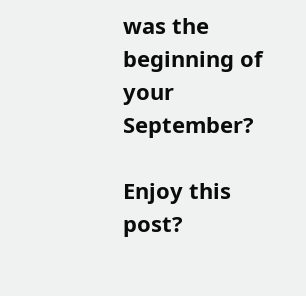was the beginning of your September?

Enjoy this post?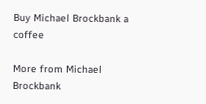Buy Michael Brockbank a coffee

More from Michael Brockbank